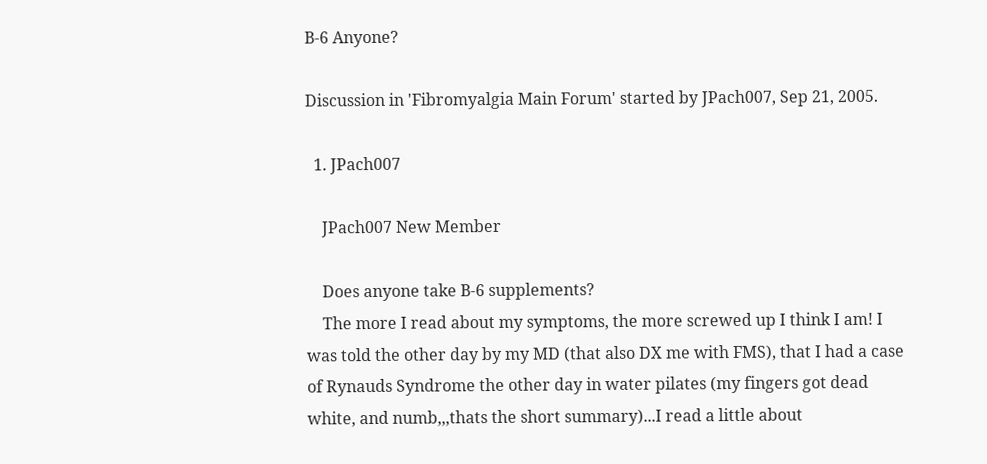B-6 Anyone?

Discussion in 'Fibromyalgia Main Forum' started by JPach007, Sep 21, 2005.

  1. JPach007

    JPach007 New Member

    Does anyone take B-6 supplements?
    The more I read about my symptoms, the more screwed up I think I am! I was told the other day by my MD (that also DX me with FMS), that I had a case of Rynauds Syndrome the other day in water pilates (my fingers got dead white, and numb,,,thats the short summary)...I read a little about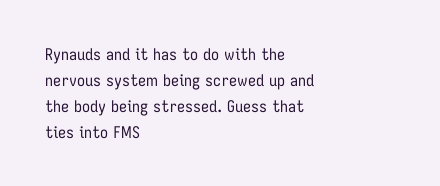Rynauds and it has to do with the nervous system being screwed up and the body being stressed. Guess that ties into FMS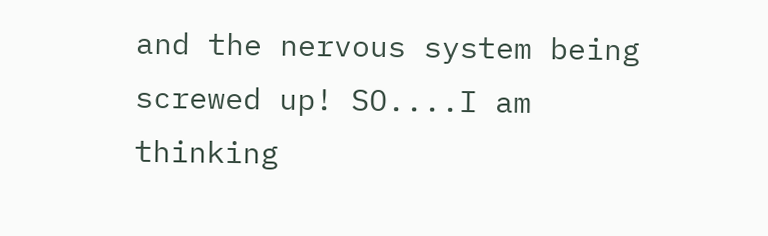and the nervous system being screwed up! SO....I am thinking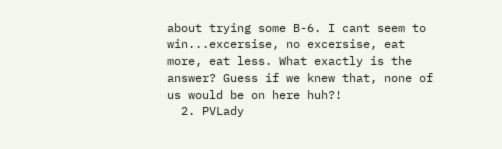about trying some B-6. I cant seem to win...excersise, no excersise, eat more, eat less. What exactly is the answer? Guess if we knew that, none of us would be on here huh?!
  2. PVLady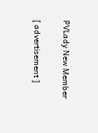PVLady New Member

[ advertisement ]